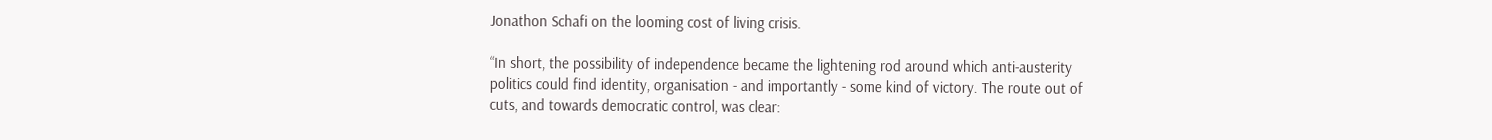Jonathon Schafi on the looming cost of living crisis.

“In short, the possibility of independence became the lightening rod around which anti-austerity politics could find identity, organisation - and importantly - some kind of victory. The route out of cuts, and towards democratic control, was clear: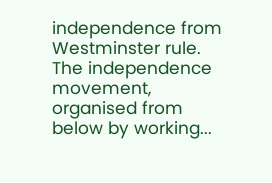independence from Westminster rule. The independence movement, organised from below by working...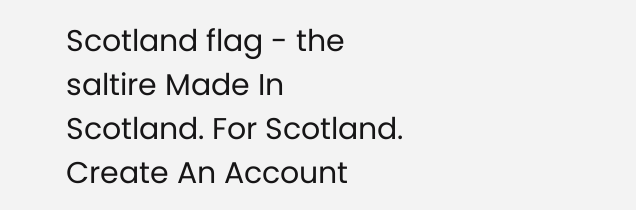Scotland flag - the saltire Made In Scotland. For Scotland.
Create An Account